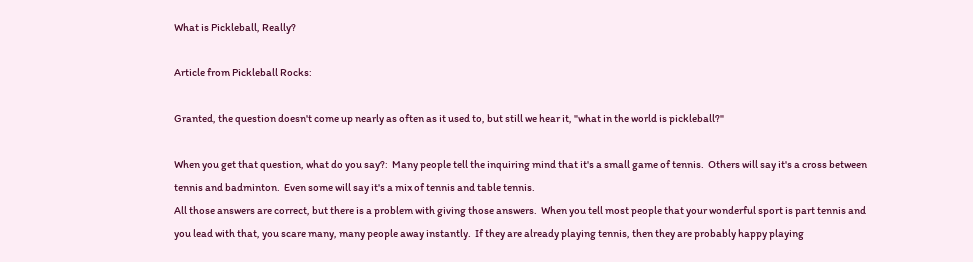What is Pickleball, Really?

Article from Pickleball Rocks:

Granted, the question doesn't come up nearly as often as it used to, but still we hear it, "what in the world is pickleball?"

When you get that question, what do you say?:  Many people tell the inquiring mind that it's a small game of tennis.  Others will say it's a cross between tennis and badminton.  Even some will say it's a mix of tennis and table tennis.
All those answers are correct, but there is a problem with giving those answers.  When you tell most people that your wonderful sport is part tennis and you lead with that, you scare many, many people away instantly.  If they are already playing tennis, then they are probably happy playing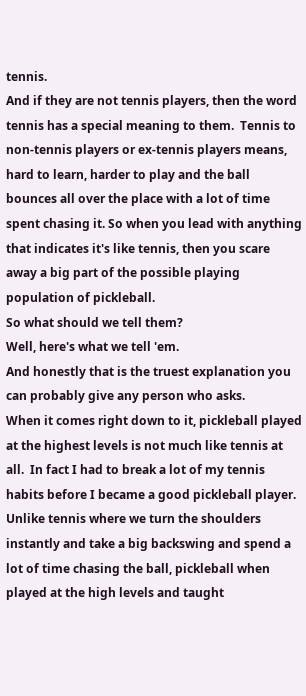tennis.
And if they are not tennis players, then the word tennis has a special meaning to them.  Tennis to non-tennis players or ex-tennis players means, hard to learn, harder to play and the ball bounces all over the place with a lot of time spent chasing it. So when you lead with anything that indicates it's like tennis, then you scare away a big part of the possible playing population of pickleball.
So what should we tell them?
Well, here's what we tell 'em.
And honestly that is the truest explanation you can probably give any person who asks.
When it comes right down to it, pickleball played at the highest levels is not much like tennis at all.  In fact I had to break a lot of my tennis habits before I became a good pickleball player.  Unlike tennis where we turn the shoulders instantly and take a big backswing and spend a lot of time chasing the ball, pickleball when played at the high levels and taught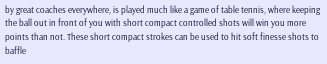by great coaches everywhere, is played much like a game of table tennis, where keeping the ball out in front of you with short compact controlled shots will win you more points than not. These short compact strokes can be used to hit soft finesse shots to baffle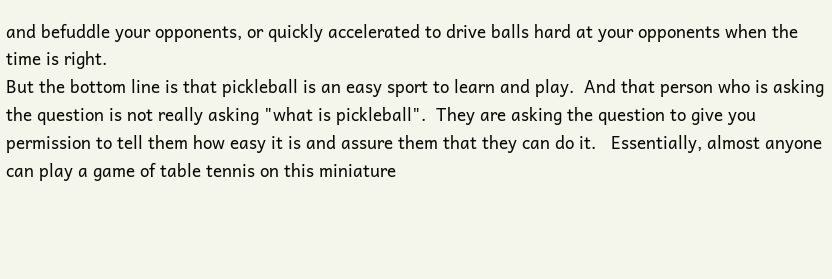and befuddle your opponents, or quickly accelerated to drive balls hard at your opponents when the time is right.
But the bottom line is that pickleball is an easy sport to learn and play.  And that person who is asking the question is not really asking "what is pickleball".  They are asking the question to give you permission to tell them how easy it is and assure them that they can do it.   Essentially, almost anyone can play a game of table tennis on this miniature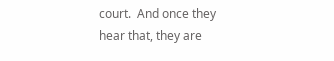court.  And once they hear that, they are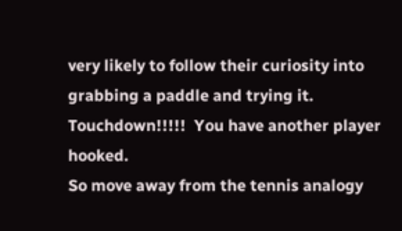very likely to follow their curiosity into grabbing a paddle and trying it.
Touchdown!!!!!  You have another player hooked.
So move away from the tennis analogy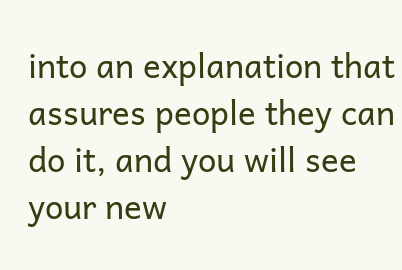into an explanation that assures people they can do it, and you will see your new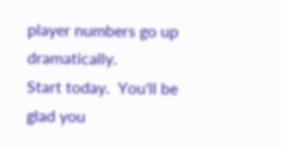player numbers go up dramatically.
Start today.  You'll be glad you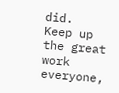did.
Keep up the great work everyone,